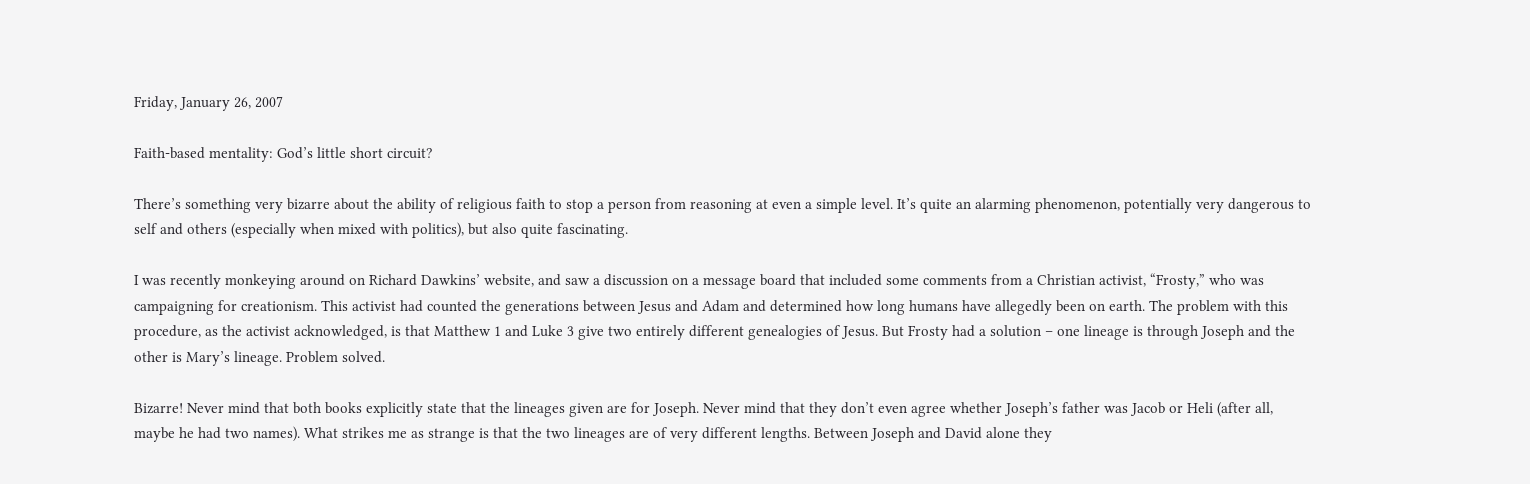Friday, January 26, 2007

Faith-based mentality: God’s little short circuit?

There’s something very bizarre about the ability of religious faith to stop a person from reasoning at even a simple level. It’s quite an alarming phenomenon, potentially very dangerous to self and others (especially when mixed with politics), but also quite fascinating.

I was recently monkeying around on Richard Dawkins’ website, and saw a discussion on a message board that included some comments from a Christian activist, “Frosty,” who was campaigning for creationism. This activist had counted the generations between Jesus and Adam and determined how long humans have allegedly been on earth. The problem with this procedure, as the activist acknowledged, is that Matthew 1 and Luke 3 give two entirely different genealogies of Jesus. But Frosty had a solution – one lineage is through Joseph and the other is Mary’s lineage. Problem solved.

Bizarre! Never mind that both books explicitly state that the lineages given are for Joseph. Never mind that they don’t even agree whether Joseph’s father was Jacob or Heli (after all, maybe he had two names). What strikes me as strange is that the two lineages are of very different lengths. Between Joseph and David alone they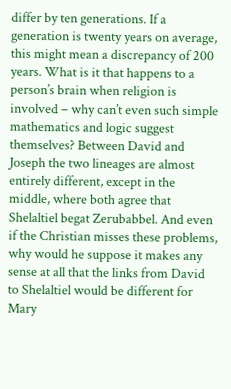differ by ten generations. If a generation is twenty years on average, this might mean a discrepancy of 200 years. What is it that happens to a person’s brain when religion is involved – why can’t even such simple mathematics and logic suggest themselves? Between David and Joseph the two lineages are almost entirely different, except in the middle, where both agree that Shelaltiel begat Zerubabbel. And even if the Christian misses these problems, why would he suppose it makes any sense at all that the links from David to Shelaltiel would be different for Mary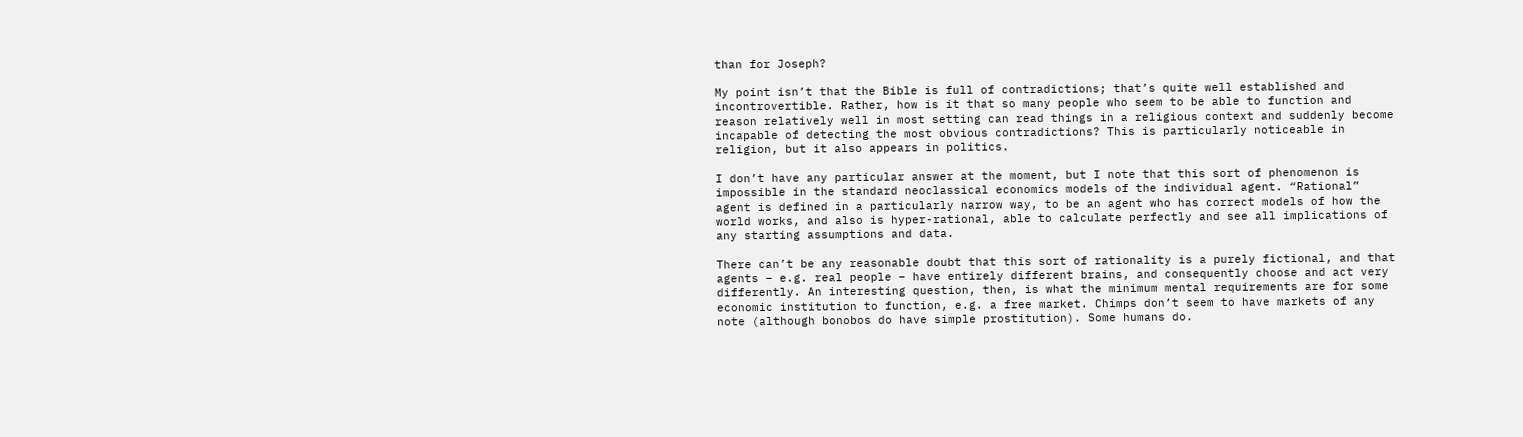than for Joseph?

My point isn’t that the Bible is full of contradictions; that’s quite well established and incontrovertible. Rather, how is it that so many people who seem to be able to function and reason relatively well in most setting can read things in a religious context and suddenly become incapable of detecting the most obvious contradictions? This is particularly noticeable in religion, but it also appears in politics.

I don’t have any particular answer at the moment, but I note that this sort of phenomenon is impossible in the standard neoclassical economics models of the individual agent. “Rational” agent is defined in a particularly narrow way, to be an agent who has correct models of how the world works, and also is hyper-rational, able to calculate perfectly and see all implications of any starting assumptions and data.

There can’t be any reasonable doubt that this sort of rationality is a purely fictional, and that agents – e.g. real people – have entirely different brains, and consequently choose and act very differently. An interesting question, then, is what the minimum mental requirements are for some economic institution to function, e.g. a free market. Chimps don’t seem to have markets of any note (although bonobos do have simple prostitution). Some humans do.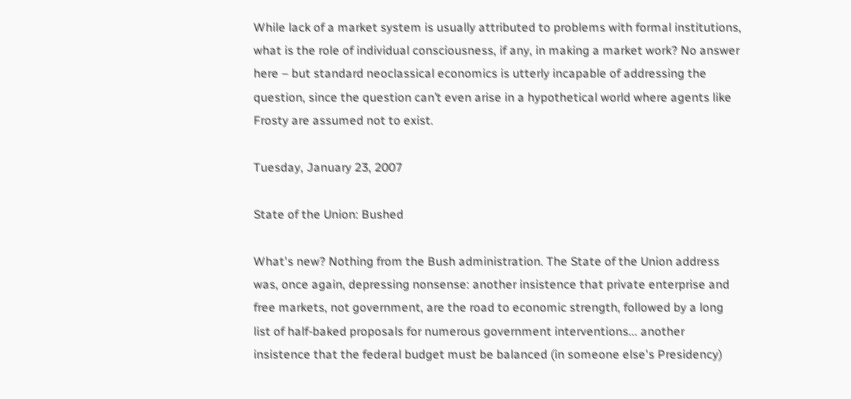While lack of a market system is usually attributed to problems with formal institutions, what is the role of individual consciousness, if any, in making a market work? No answer here – but standard neoclassical economics is utterly incapable of addressing the question, since the question can’t even arise in a hypothetical world where agents like Frosty are assumed not to exist.

Tuesday, January 23, 2007

State of the Union: Bushed

What's new? Nothing from the Bush administration. The State of the Union address was, once again, depressing nonsense: another insistence that private enterprise and free markets, not government, are the road to economic strength, followed by a long list of half-baked proposals for numerous government interventions... another insistence that the federal budget must be balanced (in someone else's Presidency)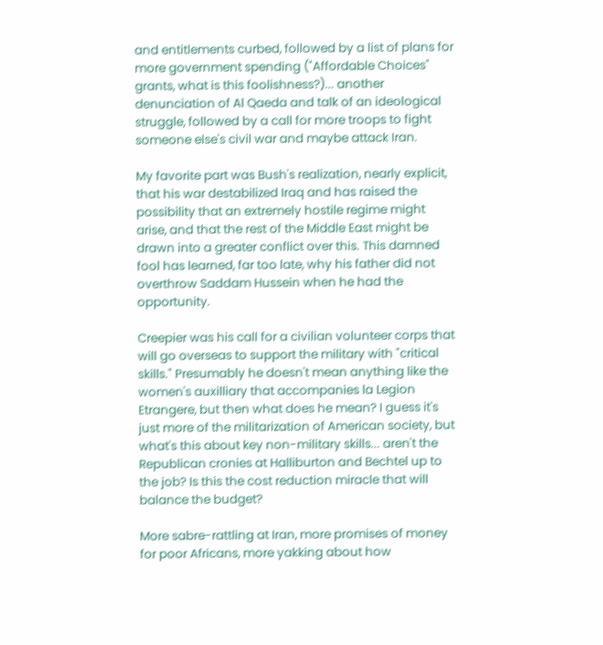and entitlements curbed, followed by a list of plans for more government spending ("Affordable Choices" grants, what is this foolishness?)... another denunciation of Al Qaeda and talk of an ideological struggle, followed by a call for more troops to fight someone else's civil war and maybe attack Iran.

My favorite part was Bush's realization, nearly explicit, that his war destabilized Iraq and has raised the possibility that an extremely hostile regime might arise, and that the rest of the Middle East might be drawn into a greater conflict over this. This damned fool has learned, far too late, why his father did not overthrow Saddam Hussein when he had the opportunity.

Creepier was his call for a civilian volunteer corps that will go overseas to support the military with "critical skills." Presumably he doesn't mean anything like the women's auxilliary that accompanies la Legion Etrangere, but then what does he mean? I guess it's just more of the militarization of American society, but what's this about key non-military skills... aren't the Republican cronies at Halliburton and Bechtel up to the job? Is this the cost reduction miracle that will balance the budget?

More sabre-rattling at Iran, more promises of money for poor Africans, more yakking about how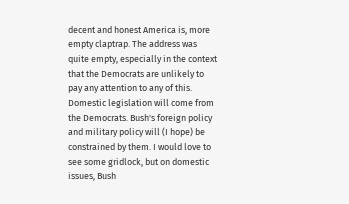decent and honest America is, more empty claptrap. The address was quite empty, especially in the context that the Democrats are unlikely to pay any attention to any of this. Domestic legislation will come from the Democrats. Bush's foreign policy and military policy will (I hope) be constrained by them. I would love to see some gridlock, but on domestic issues, Bush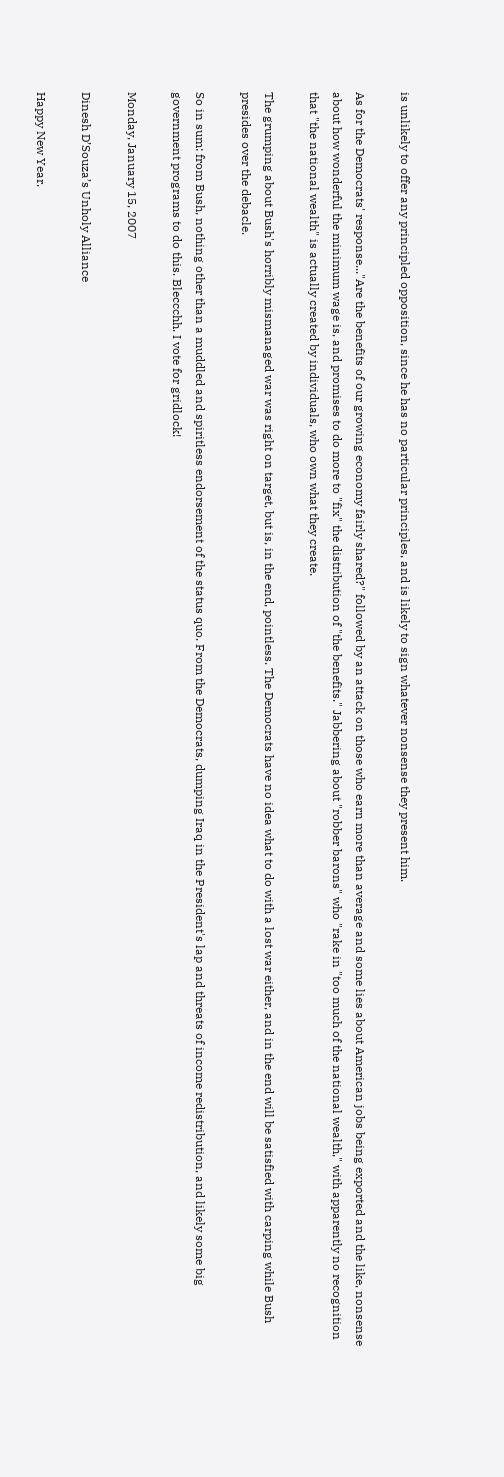is unlikely to offer any principled opposition, since he has no particular principles, and is likely to sign whatever nonsense they present him.

As for the Democrats' response..."Are the benefits of our growing economy fairly shared?" followed by an attack on those who earn more than average and some lies about American jobs being exported and the like, nonsense about how wonderful the minimum wage is, and promises to do more to "fix" the distribution of "the benefits." Jabbering about "robber barons" who "rake in "too much of the national wealth," with apparently no recognition that "the national wealth" is actually created by individuals, who own what they create.

The grumping about Bush's horribly mismanaged war was right on target, but is, in the end, pointless. The Democrats have no idea what to do with a lost war either, and in the end will be satisfied with carping while Bush presides over the debacle.

So in sum: from Bush, nothing other than a muddled and spiritless endorsement of the status quo. From the Democrats, dumping Iraq in the President's lap and threats of income redistribution, and likely some big government programs to do this. Bleccchh. I vote for gridlock!

Monday, January 15, 2007

Dinesh D’Souza’s Unholy Alliance

Happy New Year.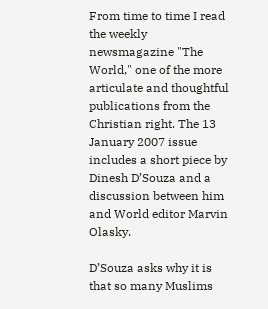From time to time I read the weekly newsmagazine "The World," one of the more articulate and thoughtful publications from the Christian right. The 13 January 2007 issue includes a short piece by Dinesh D’Souza and a discussion between him and World editor Marvin Olasky.

D’Souza asks why it is that so many Muslims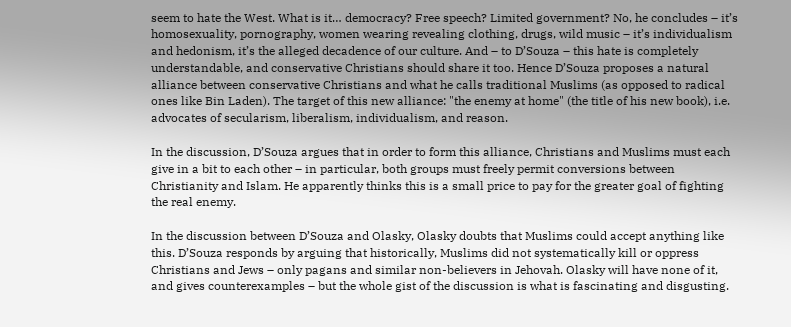seem to hate the West. What is it… democracy? Free speech? Limited government? No, he concludes – it’s homosexuality, pornography, women wearing revealing clothing, drugs, wild music – it’s individualism and hedonism, it’s the alleged decadence of our culture. And – to D’Souza – this hate is completely understandable, and conservative Christians should share it too. Hence D’Souza proposes a natural alliance between conservative Christians and what he calls traditional Muslims (as opposed to radical ones like Bin Laden). The target of this new alliance: "the enemy at home" (the title of his new book), i.e. advocates of secularism, liberalism, individualism, and reason.

In the discussion, D’Souza argues that in order to form this alliance, Christians and Muslims must each give in a bit to each other – in particular, both groups must freely permit conversions between Christianity and Islam. He apparently thinks this is a small price to pay for the greater goal of fighting the real enemy.

In the discussion between D’Souza and Olasky, Olasky doubts that Muslims could accept anything like this. D’Souza responds by arguing that historically, Muslims did not systematically kill or oppress Christians and Jews – only pagans and similar non-believers in Jehovah. Olasky will have none of it, and gives counterexamples – but the whole gist of the discussion is what is fascinating and disgusting.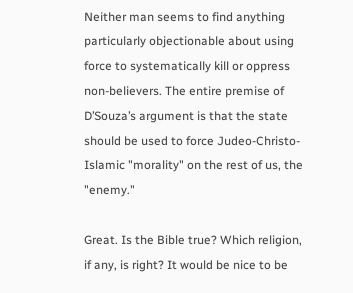Neither man seems to find anything particularly objectionable about using force to systematically kill or oppress non-believers. The entire premise of D’Souza’s argument is that the state should be used to force Judeo-Christo-Islamic "morality" on the rest of us, the "enemy."

Great. Is the Bible true? Which religion, if any, is right? It would be nice to be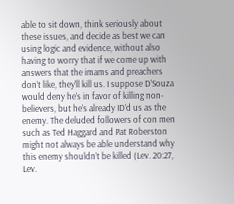able to sit down, think seriously about these issues, and decide as best we can using logic and evidence, without also having to worry that if we come up with answers that the imams and preachers don’t like, they’ll kill us. I suppose D’Souza would deny he’s in favor of killing non-believers, but he’s already ID’d us as the enemy. The deluded followers of con men such as Ted Haggard and Pat Roberston might not always be able understand why this enemy shouldn’t be killed (Lev. 20:27, Lev.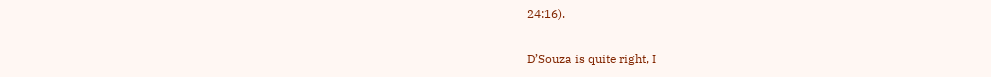24:16).

D’Souza is quite right, I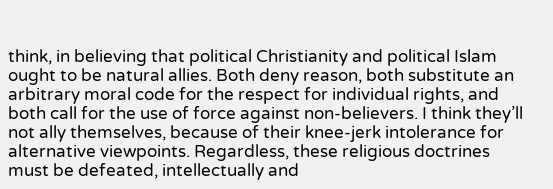think, in believing that political Christianity and political Islam ought to be natural allies. Both deny reason, both substitute an arbitrary moral code for the respect for individual rights, and both call for the use of force against non-believers. I think they’ll not ally themselves, because of their knee-jerk intolerance for alternative viewpoints. Regardless, these religious doctrines must be defeated, intellectually and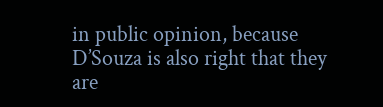in public opinion, because D’Souza is also right that they are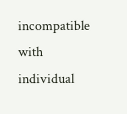incompatible with individual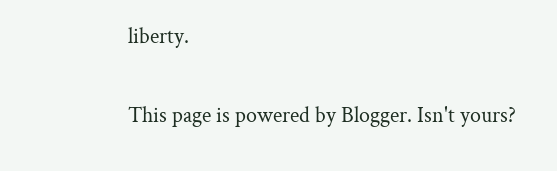liberty.

This page is powered by Blogger. Isn't yours?